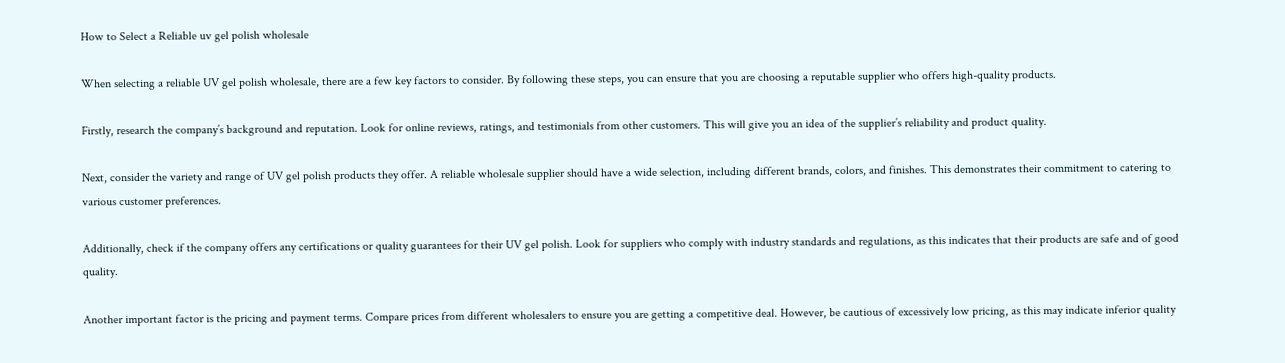How to Select a Reliable uv gel polish wholesale

When selecting a reliable UV gel polish wholesale, there are a few key factors to consider. By following these steps, you can ensure that you are choosing a reputable supplier who offers high-quality products.

Firstly, research the company’s background and reputation. Look for online reviews, ratings, and testimonials from other customers. This will give you an idea of the supplier’s reliability and product quality.

Next, consider the variety and range of UV gel polish products they offer. A reliable wholesale supplier should have a wide selection, including different brands, colors, and finishes. This demonstrates their commitment to catering to various customer preferences.

Additionally, check if the company offers any certifications or quality guarantees for their UV gel polish. Look for suppliers who comply with industry standards and regulations, as this indicates that their products are safe and of good quality.

Another important factor is the pricing and payment terms. Compare prices from different wholesalers to ensure you are getting a competitive deal. However, be cautious of excessively low pricing, as this may indicate inferior quality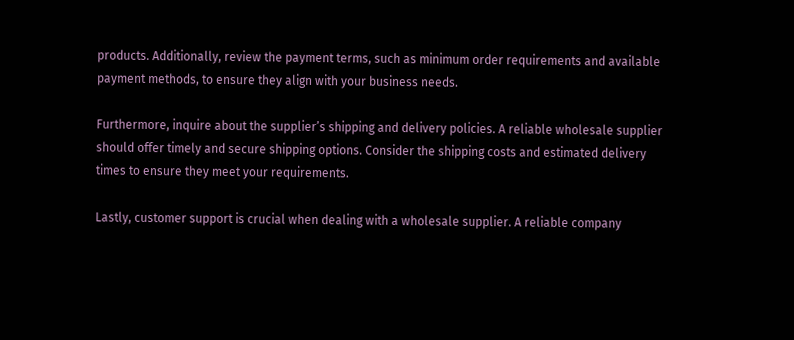products. Additionally, review the payment terms, such as minimum order requirements and available payment methods, to ensure they align with your business needs.

Furthermore, inquire about the supplier’s shipping and delivery policies. A reliable wholesale supplier should offer timely and secure shipping options. Consider the shipping costs and estimated delivery times to ensure they meet your requirements.

Lastly, customer support is crucial when dealing with a wholesale supplier. A reliable company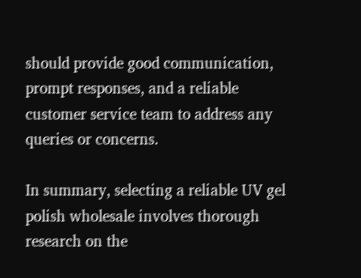should provide good communication, prompt responses, and a reliable customer service team to address any queries or concerns.

In summary, selecting a reliable UV gel polish wholesale involves thorough research on the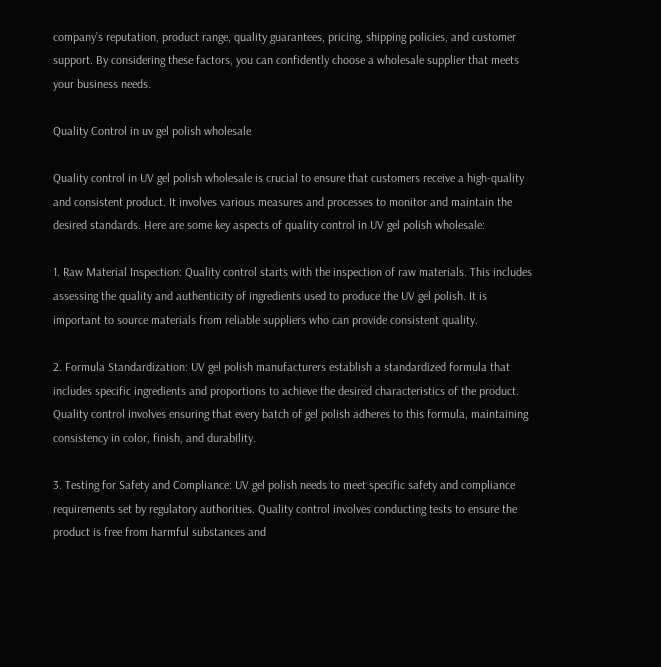company’s reputation, product range, quality guarantees, pricing, shipping policies, and customer support. By considering these factors, you can confidently choose a wholesale supplier that meets your business needs.

Quality Control in uv gel polish wholesale

Quality control in UV gel polish wholesale is crucial to ensure that customers receive a high-quality and consistent product. It involves various measures and processes to monitor and maintain the desired standards. Here are some key aspects of quality control in UV gel polish wholesale:

1. Raw Material Inspection: Quality control starts with the inspection of raw materials. This includes assessing the quality and authenticity of ingredients used to produce the UV gel polish. It is important to source materials from reliable suppliers who can provide consistent quality.

2. Formula Standardization: UV gel polish manufacturers establish a standardized formula that includes specific ingredients and proportions to achieve the desired characteristics of the product. Quality control involves ensuring that every batch of gel polish adheres to this formula, maintaining consistency in color, finish, and durability.

3. Testing for Safety and Compliance: UV gel polish needs to meet specific safety and compliance requirements set by regulatory authorities. Quality control involves conducting tests to ensure the product is free from harmful substances and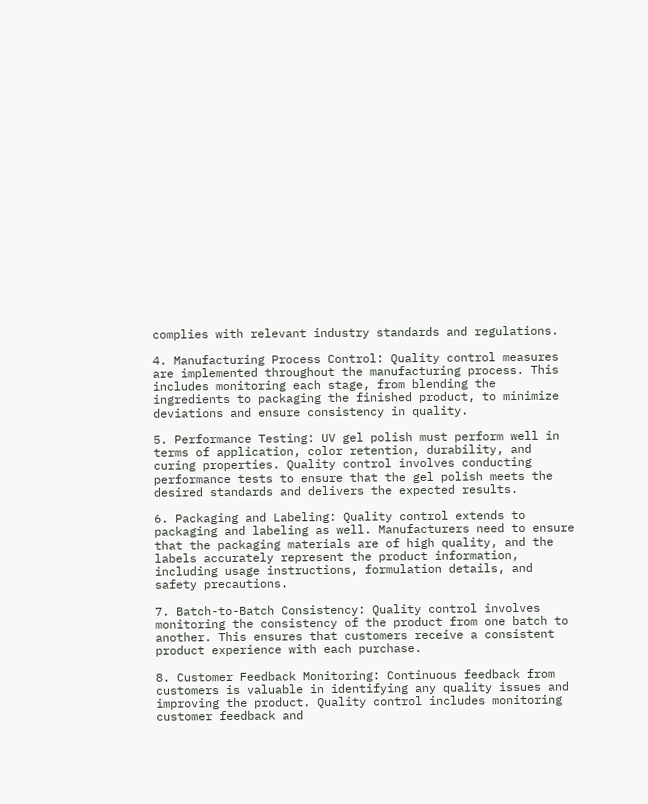complies with relevant industry standards and regulations.

4. Manufacturing Process Control: Quality control measures are implemented throughout the manufacturing process. This includes monitoring each stage, from blending the ingredients to packaging the finished product, to minimize deviations and ensure consistency in quality.

5. Performance Testing: UV gel polish must perform well in terms of application, color retention, durability, and curing properties. Quality control involves conducting performance tests to ensure that the gel polish meets the desired standards and delivers the expected results.

6. Packaging and Labeling: Quality control extends to packaging and labeling as well. Manufacturers need to ensure that the packaging materials are of high quality, and the labels accurately represent the product information, including usage instructions, formulation details, and safety precautions.

7. Batch-to-Batch Consistency: Quality control involves monitoring the consistency of the product from one batch to another. This ensures that customers receive a consistent product experience with each purchase.

8. Customer Feedback Monitoring: Continuous feedback from customers is valuable in identifying any quality issues and improving the product. Quality control includes monitoring customer feedback and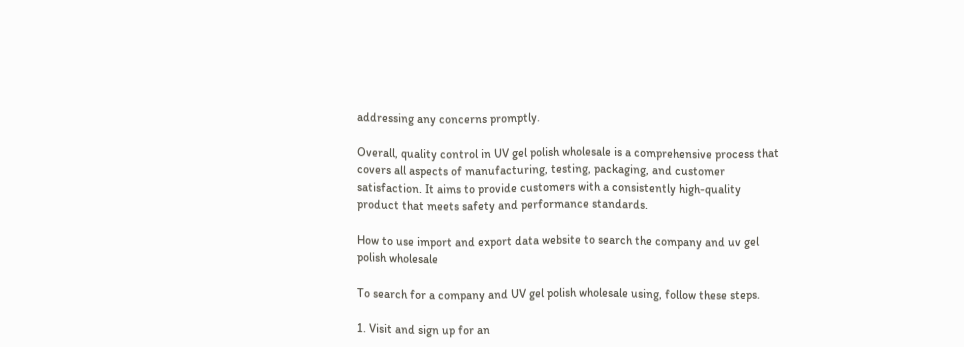addressing any concerns promptly.

Overall, quality control in UV gel polish wholesale is a comprehensive process that covers all aspects of manufacturing, testing, packaging, and customer satisfaction. It aims to provide customers with a consistently high-quality product that meets safety and performance standards.

How to use import and export data website to search the company and uv gel polish wholesale

To search for a company and UV gel polish wholesale using, follow these steps.

1. Visit and sign up for an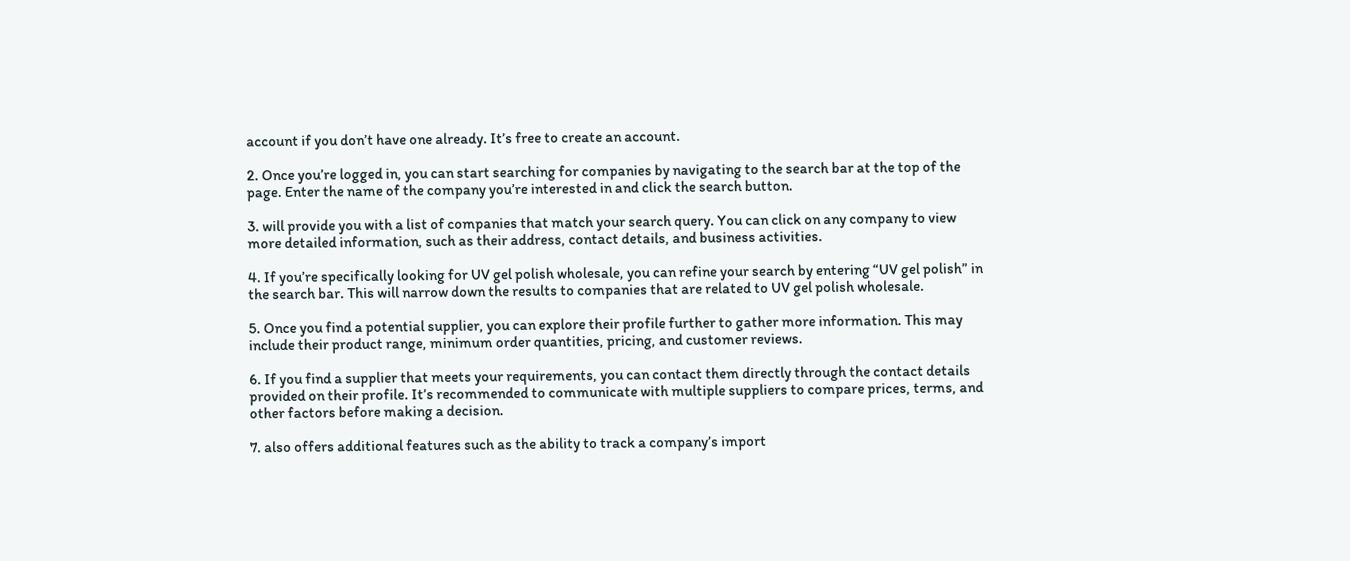account if you don’t have one already. It’s free to create an account.

2. Once you’re logged in, you can start searching for companies by navigating to the search bar at the top of the page. Enter the name of the company you’re interested in and click the search button.

3. will provide you with a list of companies that match your search query. You can click on any company to view more detailed information, such as their address, contact details, and business activities.

4. If you’re specifically looking for UV gel polish wholesale, you can refine your search by entering “UV gel polish” in the search bar. This will narrow down the results to companies that are related to UV gel polish wholesale.

5. Once you find a potential supplier, you can explore their profile further to gather more information. This may include their product range, minimum order quantities, pricing, and customer reviews.

6. If you find a supplier that meets your requirements, you can contact them directly through the contact details provided on their profile. It’s recommended to communicate with multiple suppliers to compare prices, terms, and other factors before making a decision.

7. also offers additional features such as the ability to track a company’s import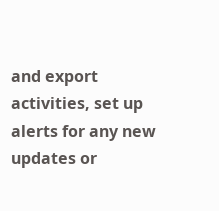and export activities, set up alerts for any new updates or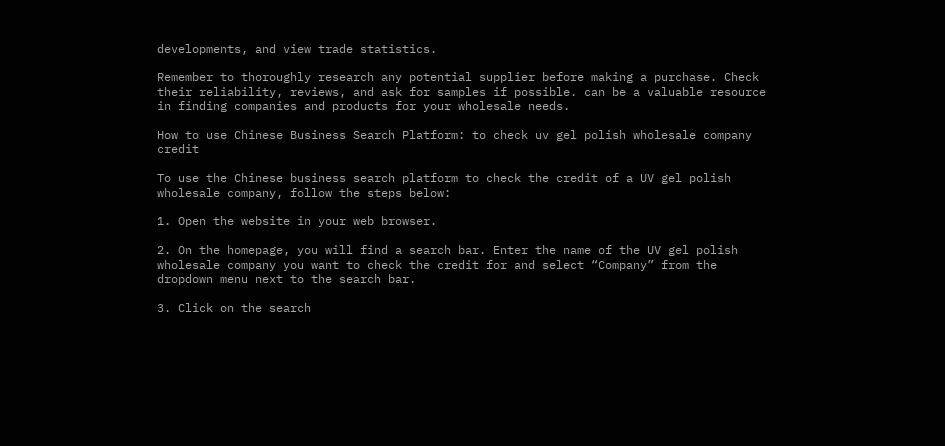developments, and view trade statistics.

Remember to thoroughly research any potential supplier before making a purchase. Check their reliability, reviews, and ask for samples if possible. can be a valuable resource in finding companies and products for your wholesale needs.

How to use Chinese Business Search Platform: to check uv gel polish wholesale company credit

To use the Chinese business search platform to check the credit of a UV gel polish wholesale company, follow the steps below:

1. Open the website in your web browser.

2. On the homepage, you will find a search bar. Enter the name of the UV gel polish wholesale company you want to check the credit for and select “Company” from the dropdown menu next to the search bar.

3. Click on the search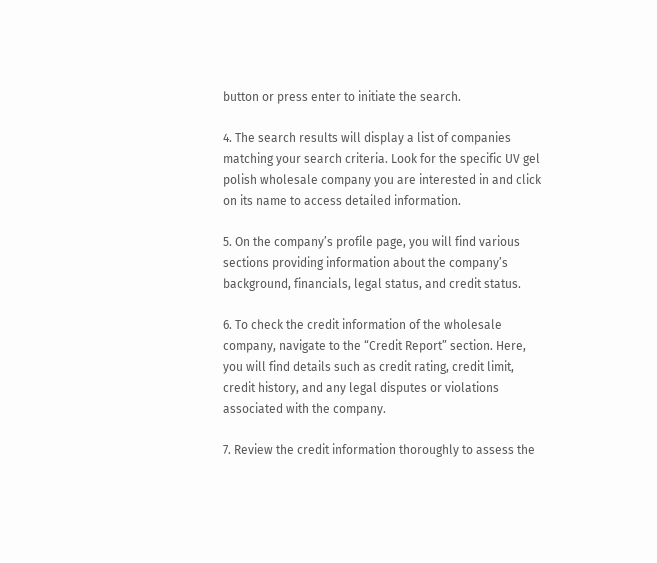button or press enter to initiate the search.

4. The search results will display a list of companies matching your search criteria. Look for the specific UV gel polish wholesale company you are interested in and click on its name to access detailed information.

5. On the company’s profile page, you will find various sections providing information about the company’s background, financials, legal status, and credit status.

6. To check the credit information of the wholesale company, navigate to the “Credit Report” section. Here, you will find details such as credit rating, credit limit, credit history, and any legal disputes or violations associated with the company.

7. Review the credit information thoroughly to assess the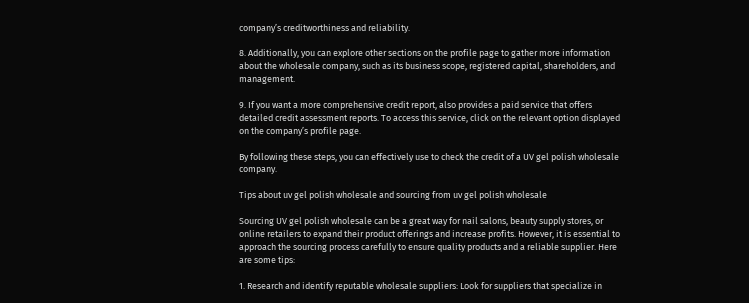company’s creditworthiness and reliability.

8. Additionally, you can explore other sections on the profile page to gather more information about the wholesale company, such as its business scope, registered capital, shareholders, and management.

9. If you want a more comprehensive credit report, also provides a paid service that offers detailed credit assessment reports. To access this service, click on the relevant option displayed on the company’s profile page.

By following these steps, you can effectively use to check the credit of a UV gel polish wholesale company.

Tips about uv gel polish wholesale and sourcing from uv gel polish wholesale

Sourcing UV gel polish wholesale can be a great way for nail salons, beauty supply stores, or online retailers to expand their product offerings and increase profits. However, it is essential to approach the sourcing process carefully to ensure quality products and a reliable supplier. Here are some tips:

1. Research and identify reputable wholesale suppliers: Look for suppliers that specialize in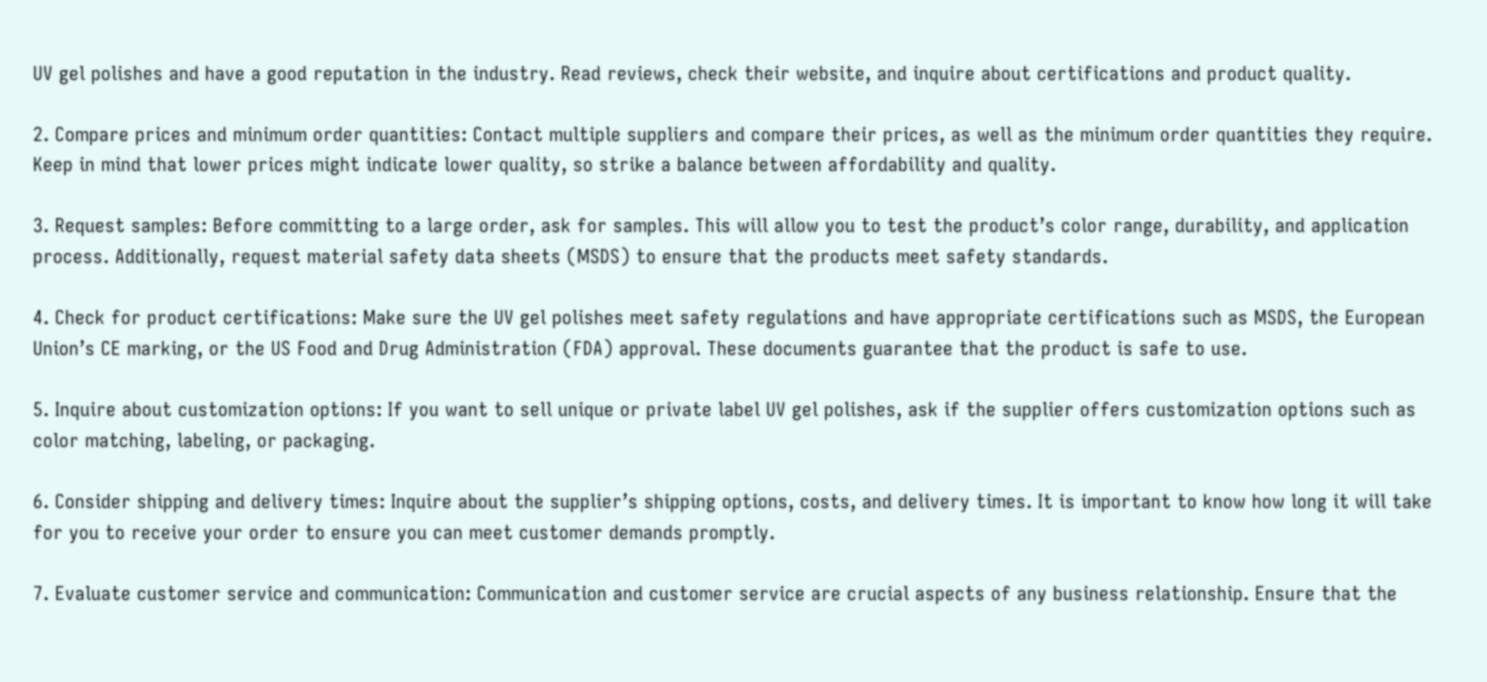UV gel polishes and have a good reputation in the industry. Read reviews, check their website, and inquire about certifications and product quality.

2. Compare prices and minimum order quantities: Contact multiple suppliers and compare their prices, as well as the minimum order quantities they require. Keep in mind that lower prices might indicate lower quality, so strike a balance between affordability and quality.

3. Request samples: Before committing to a large order, ask for samples. This will allow you to test the product’s color range, durability, and application process. Additionally, request material safety data sheets (MSDS) to ensure that the products meet safety standards.

4. Check for product certifications: Make sure the UV gel polishes meet safety regulations and have appropriate certifications such as MSDS, the European Union’s CE marking, or the US Food and Drug Administration (FDA) approval. These documents guarantee that the product is safe to use.

5. Inquire about customization options: If you want to sell unique or private label UV gel polishes, ask if the supplier offers customization options such as color matching, labeling, or packaging.

6. Consider shipping and delivery times: Inquire about the supplier’s shipping options, costs, and delivery times. It is important to know how long it will take for you to receive your order to ensure you can meet customer demands promptly.

7. Evaluate customer service and communication: Communication and customer service are crucial aspects of any business relationship. Ensure that the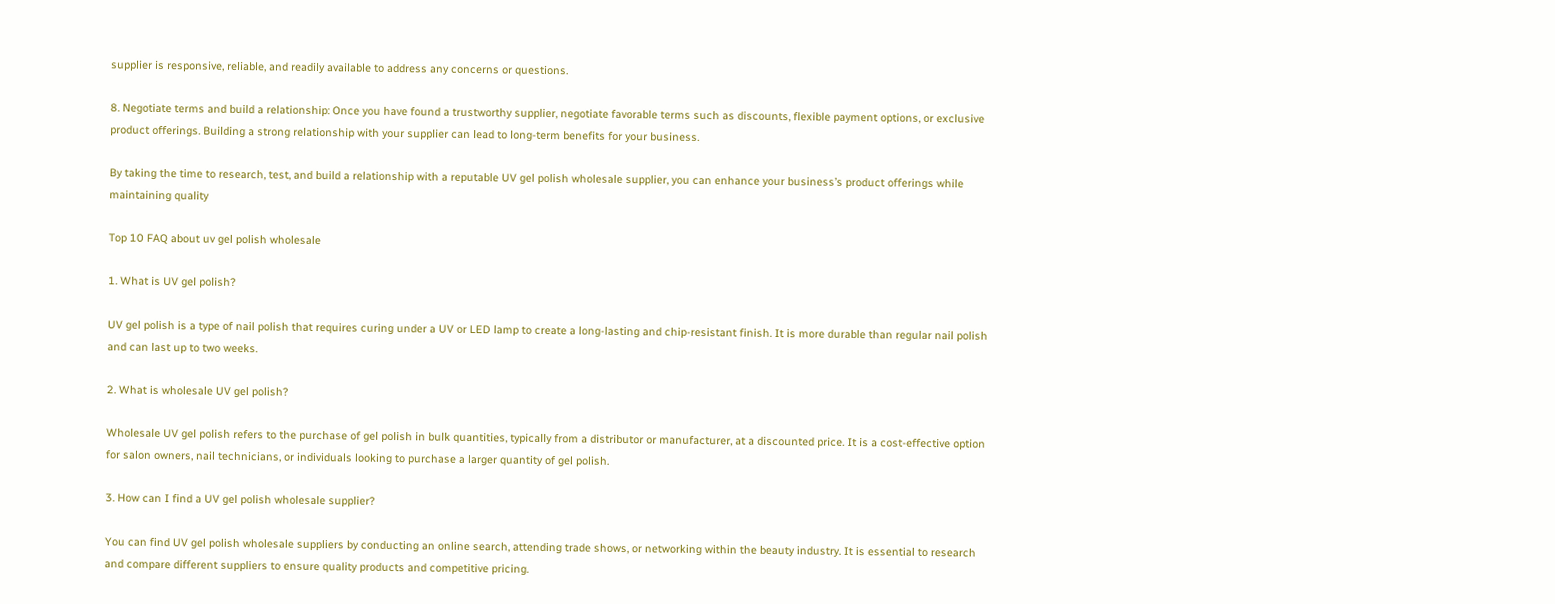supplier is responsive, reliable, and readily available to address any concerns or questions.

8. Negotiate terms and build a relationship: Once you have found a trustworthy supplier, negotiate favorable terms such as discounts, flexible payment options, or exclusive product offerings. Building a strong relationship with your supplier can lead to long-term benefits for your business.

By taking the time to research, test, and build a relationship with a reputable UV gel polish wholesale supplier, you can enhance your business’s product offerings while maintaining quality

Top 10 FAQ about uv gel polish wholesale

1. What is UV gel polish?

UV gel polish is a type of nail polish that requires curing under a UV or LED lamp to create a long-lasting and chip-resistant finish. It is more durable than regular nail polish and can last up to two weeks.

2. What is wholesale UV gel polish?

Wholesale UV gel polish refers to the purchase of gel polish in bulk quantities, typically from a distributor or manufacturer, at a discounted price. It is a cost-effective option for salon owners, nail technicians, or individuals looking to purchase a larger quantity of gel polish.

3. How can I find a UV gel polish wholesale supplier?

You can find UV gel polish wholesale suppliers by conducting an online search, attending trade shows, or networking within the beauty industry. It is essential to research and compare different suppliers to ensure quality products and competitive pricing.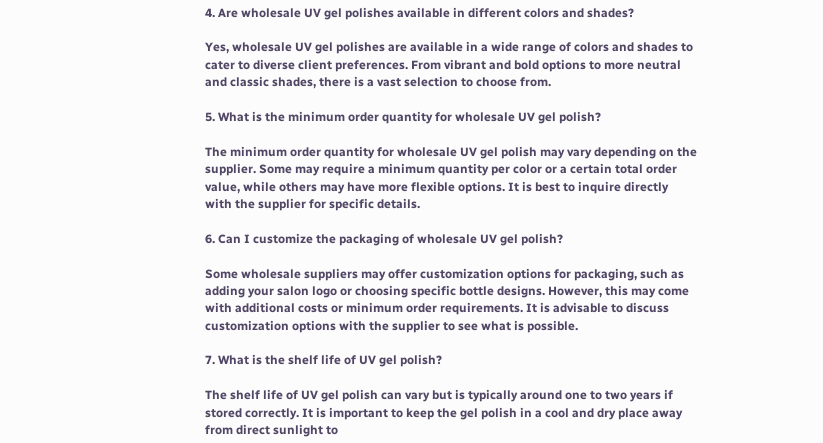4. Are wholesale UV gel polishes available in different colors and shades?

Yes, wholesale UV gel polishes are available in a wide range of colors and shades to cater to diverse client preferences. From vibrant and bold options to more neutral and classic shades, there is a vast selection to choose from.

5. What is the minimum order quantity for wholesale UV gel polish?

The minimum order quantity for wholesale UV gel polish may vary depending on the supplier. Some may require a minimum quantity per color or a certain total order value, while others may have more flexible options. It is best to inquire directly with the supplier for specific details.

6. Can I customize the packaging of wholesale UV gel polish?

Some wholesale suppliers may offer customization options for packaging, such as adding your salon logo or choosing specific bottle designs. However, this may come with additional costs or minimum order requirements. It is advisable to discuss customization options with the supplier to see what is possible.

7. What is the shelf life of UV gel polish?

The shelf life of UV gel polish can vary but is typically around one to two years if stored correctly. It is important to keep the gel polish in a cool and dry place away from direct sunlight to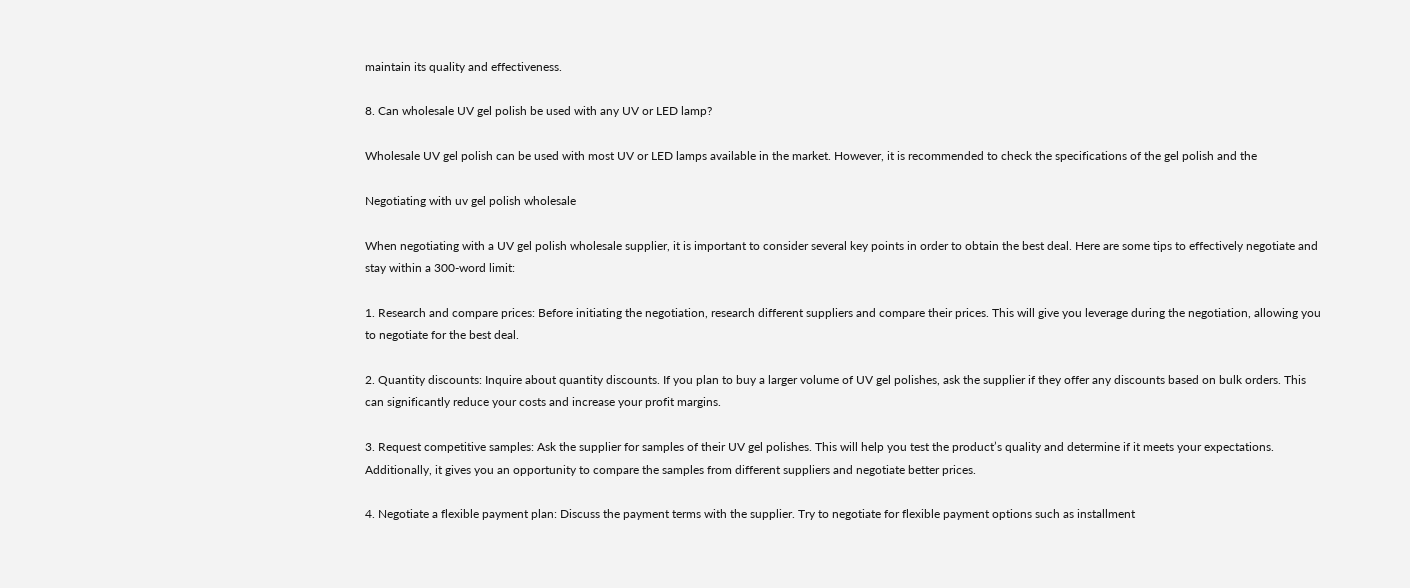maintain its quality and effectiveness.

8. Can wholesale UV gel polish be used with any UV or LED lamp?

Wholesale UV gel polish can be used with most UV or LED lamps available in the market. However, it is recommended to check the specifications of the gel polish and the

Negotiating with uv gel polish wholesale

When negotiating with a UV gel polish wholesale supplier, it is important to consider several key points in order to obtain the best deal. Here are some tips to effectively negotiate and stay within a 300-word limit:

1. Research and compare prices: Before initiating the negotiation, research different suppliers and compare their prices. This will give you leverage during the negotiation, allowing you to negotiate for the best deal.

2. Quantity discounts: Inquire about quantity discounts. If you plan to buy a larger volume of UV gel polishes, ask the supplier if they offer any discounts based on bulk orders. This can significantly reduce your costs and increase your profit margins.

3. Request competitive samples: Ask the supplier for samples of their UV gel polishes. This will help you test the product’s quality and determine if it meets your expectations. Additionally, it gives you an opportunity to compare the samples from different suppliers and negotiate better prices.

4. Negotiate a flexible payment plan: Discuss the payment terms with the supplier. Try to negotiate for flexible payment options such as installment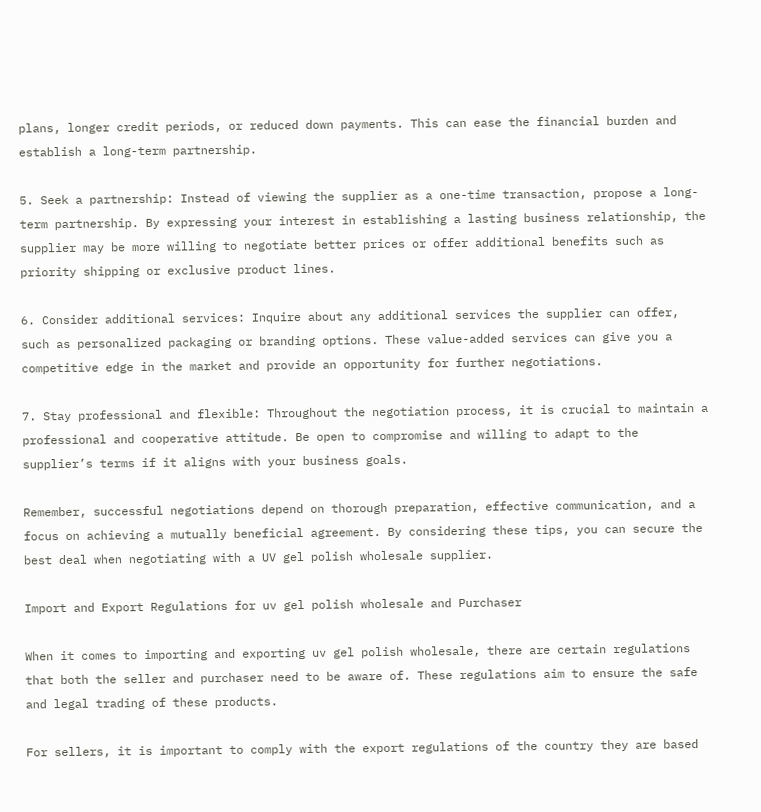plans, longer credit periods, or reduced down payments. This can ease the financial burden and establish a long-term partnership.

5. Seek a partnership: Instead of viewing the supplier as a one-time transaction, propose a long-term partnership. By expressing your interest in establishing a lasting business relationship, the supplier may be more willing to negotiate better prices or offer additional benefits such as priority shipping or exclusive product lines.

6. Consider additional services: Inquire about any additional services the supplier can offer, such as personalized packaging or branding options. These value-added services can give you a competitive edge in the market and provide an opportunity for further negotiations.

7. Stay professional and flexible: Throughout the negotiation process, it is crucial to maintain a professional and cooperative attitude. Be open to compromise and willing to adapt to the supplier’s terms if it aligns with your business goals.

Remember, successful negotiations depend on thorough preparation, effective communication, and a focus on achieving a mutually beneficial agreement. By considering these tips, you can secure the best deal when negotiating with a UV gel polish wholesale supplier.

Import and Export Regulations for uv gel polish wholesale and Purchaser

When it comes to importing and exporting uv gel polish wholesale, there are certain regulations that both the seller and purchaser need to be aware of. These regulations aim to ensure the safe and legal trading of these products.

For sellers, it is important to comply with the export regulations of the country they are based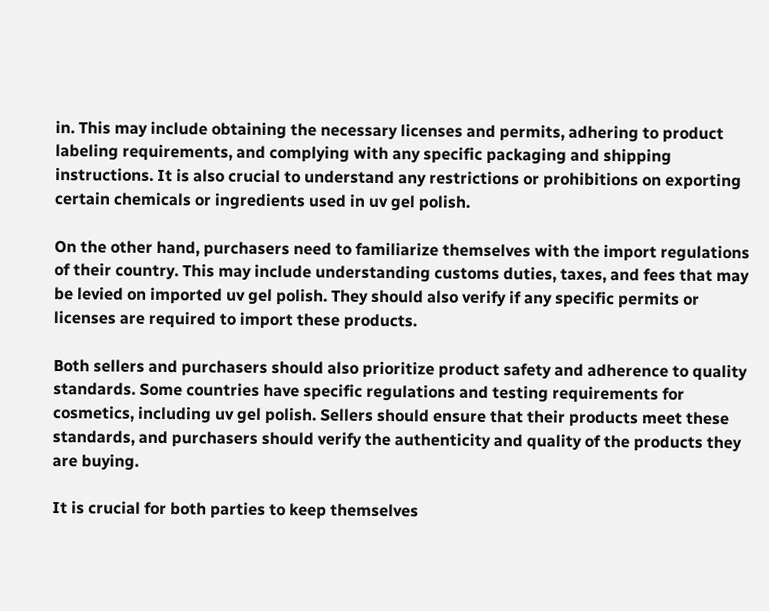in. This may include obtaining the necessary licenses and permits, adhering to product labeling requirements, and complying with any specific packaging and shipping instructions. It is also crucial to understand any restrictions or prohibitions on exporting certain chemicals or ingredients used in uv gel polish.

On the other hand, purchasers need to familiarize themselves with the import regulations of their country. This may include understanding customs duties, taxes, and fees that may be levied on imported uv gel polish. They should also verify if any specific permits or licenses are required to import these products.

Both sellers and purchasers should also prioritize product safety and adherence to quality standards. Some countries have specific regulations and testing requirements for cosmetics, including uv gel polish. Sellers should ensure that their products meet these standards, and purchasers should verify the authenticity and quality of the products they are buying.

It is crucial for both parties to keep themselves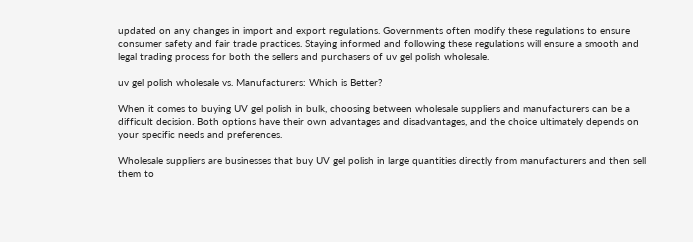updated on any changes in import and export regulations. Governments often modify these regulations to ensure consumer safety and fair trade practices. Staying informed and following these regulations will ensure a smooth and legal trading process for both the sellers and purchasers of uv gel polish wholesale.

uv gel polish wholesale vs. Manufacturers: Which is Better?

When it comes to buying UV gel polish in bulk, choosing between wholesale suppliers and manufacturers can be a difficult decision. Both options have their own advantages and disadvantages, and the choice ultimately depends on your specific needs and preferences.

Wholesale suppliers are businesses that buy UV gel polish in large quantities directly from manufacturers and then sell them to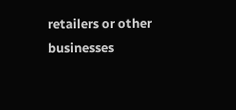retailers or other businesses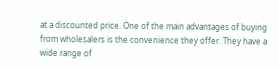at a discounted price. One of the main advantages of buying from wholesalers is the convenience they offer. They have a wide range of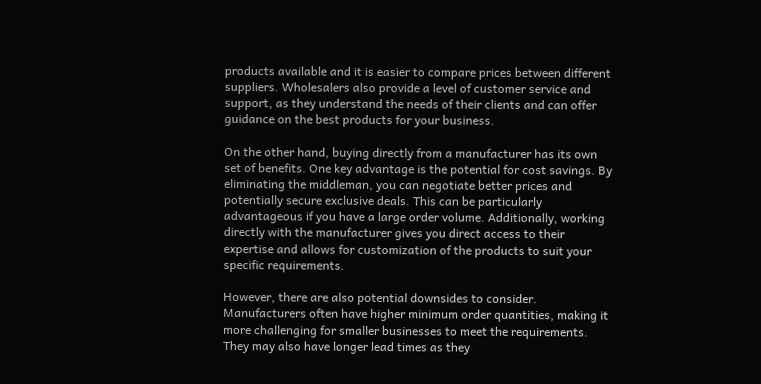products available and it is easier to compare prices between different suppliers. Wholesalers also provide a level of customer service and support, as they understand the needs of their clients and can offer guidance on the best products for your business.

On the other hand, buying directly from a manufacturer has its own set of benefits. One key advantage is the potential for cost savings. By eliminating the middleman, you can negotiate better prices and potentially secure exclusive deals. This can be particularly advantageous if you have a large order volume. Additionally, working directly with the manufacturer gives you direct access to their expertise and allows for customization of the products to suit your specific requirements.

However, there are also potential downsides to consider. Manufacturers often have higher minimum order quantities, making it more challenging for smaller businesses to meet the requirements. They may also have longer lead times as they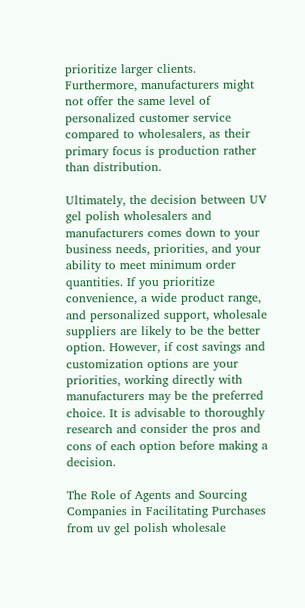prioritize larger clients. Furthermore, manufacturers might not offer the same level of personalized customer service compared to wholesalers, as their primary focus is production rather than distribution.

Ultimately, the decision between UV gel polish wholesalers and manufacturers comes down to your business needs, priorities, and your ability to meet minimum order quantities. If you prioritize convenience, a wide product range, and personalized support, wholesale suppliers are likely to be the better option. However, if cost savings and customization options are your priorities, working directly with manufacturers may be the preferred choice. It is advisable to thoroughly research and consider the pros and cons of each option before making a decision.

The Role of Agents and Sourcing Companies in Facilitating Purchases from uv gel polish wholesale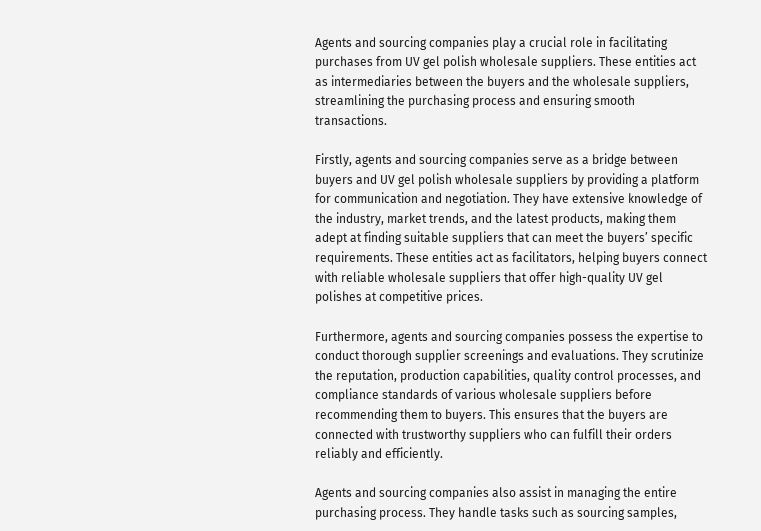Agents and sourcing companies play a crucial role in facilitating purchases from UV gel polish wholesale suppliers. These entities act as intermediaries between the buyers and the wholesale suppliers, streamlining the purchasing process and ensuring smooth transactions.

Firstly, agents and sourcing companies serve as a bridge between buyers and UV gel polish wholesale suppliers by providing a platform for communication and negotiation. They have extensive knowledge of the industry, market trends, and the latest products, making them adept at finding suitable suppliers that can meet the buyers’ specific requirements. These entities act as facilitators, helping buyers connect with reliable wholesale suppliers that offer high-quality UV gel polishes at competitive prices.

Furthermore, agents and sourcing companies possess the expertise to conduct thorough supplier screenings and evaluations. They scrutinize the reputation, production capabilities, quality control processes, and compliance standards of various wholesale suppliers before recommending them to buyers. This ensures that the buyers are connected with trustworthy suppliers who can fulfill their orders reliably and efficiently.

Agents and sourcing companies also assist in managing the entire purchasing process. They handle tasks such as sourcing samples,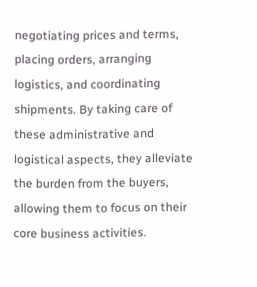negotiating prices and terms, placing orders, arranging logistics, and coordinating shipments. By taking care of these administrative and logistical aspects, they alleviate the burden from the buyers, allowing them to focus on their core business activities.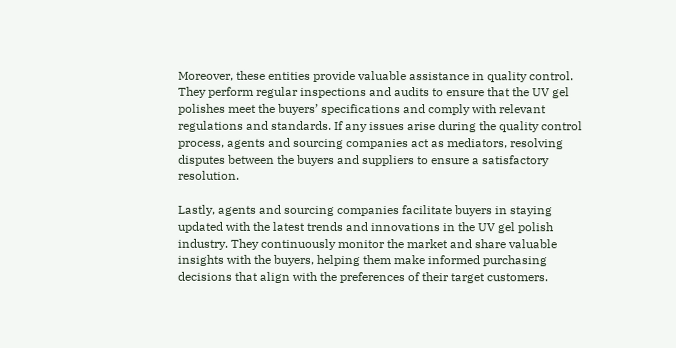Moreover, these entities provide valuable assistance in quality control. They perform regular inspections and audits to ensure that the UV gel polishes meet the buyers’ specifications and comply with relevant regulations and standards. If any issues arise during the quality control process, agents and sourcing companies act as mediators, resolving disputes between the buyers and suppliers to ensure a satisfactory resolution.

Lastly, agents and sourcing companies facilitate buyers in staying updated with the latest trends and innovations in the UV gel polish industry. They continuously monitor the market and share valuable insights with the buyers, helping them make informed purchasing decisions that align with the preferences of their target customers.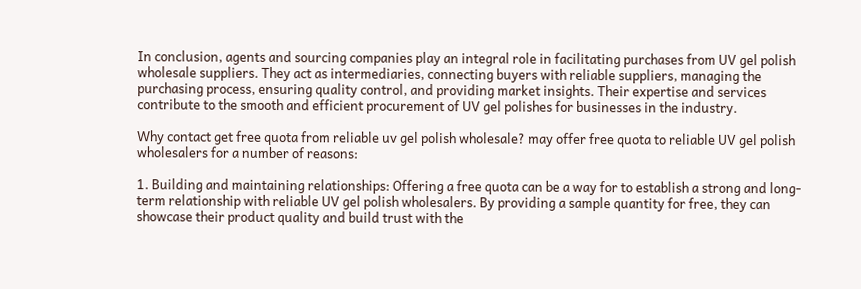In conclusion, agents and sourcing companies play an integral role in facilitating purchases from UV gel polish wholesale suppliers. They act as intermediaries, connecting buyers with reliable suppliers, managing the purchasing process, ensuring quality control, and providing market insights. Their expertise and services contribute to the smooth and efficient procurement of UV gel polishes for businesses in the industry.

Why contact get free quota from reliable uv gel polish wholesale? may offer free quota to reliable UV gel polish wholesalers for a number of reasons:

1. Building and maintaining relationships: Offering a free quota can be a way for to establish a strong and long-term relationship with reliable UV gel polish wholesalers. By providing a sample quantity for free, they can showcase their product quality and build trust with the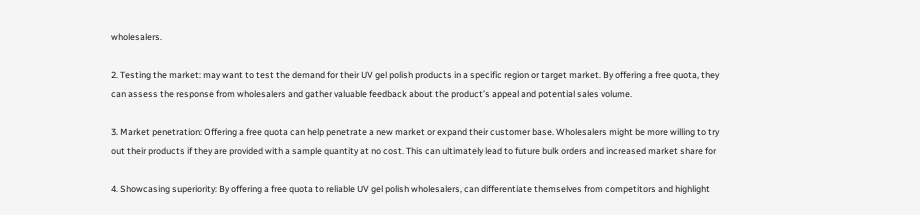wholesalers.

2. Testing the market: may want to test the demand for their UV gel polish products in a specific region or target market. By offering a free quota, they can assess the response from wholesalers and gather valuable feedback about the product’s appeal and potential sales volume.

3. Market penetration: Offering a free quota can help penetrate a new market or expand their customer base. Wholesalers might be more willing to try out their products if they are provided with a sample quantity at no cost. This can ultimately lead to future bulk orders and increased market share for

4. Showcasing superiority: By offering a free quota to reliable UV gel polish wholesalers, can differentiate themselves from competitors and highlight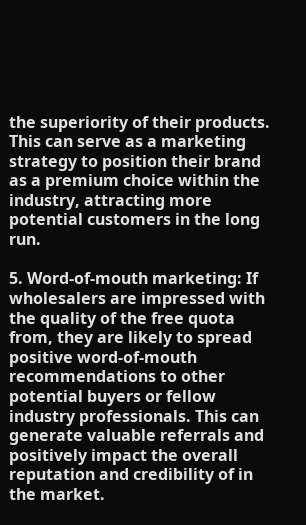the superiority of their products. This can serve as a marketing strategy to position their brand as a premium choice within the industry, attracting more potential customers in the long run.

5. Word-of-mouth marketing: If wholesalers are impressed with the quality of the free quota from, they are likely to spread positive word-of-mouth recommendations to other potential buyers or fellow industry professionals. This can generate valuable referrals and positively impact the overall reputation and credibility of in the market.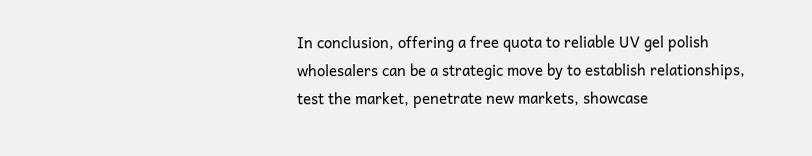In conclusion, offering a free quota to reliable UV gel polish wholesalers can be a strategic move by to establish relationships, test the market, penetrate new markets, showcase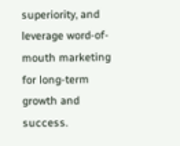superiority, and leverage word-of-mouth marketing for long-term growth and success.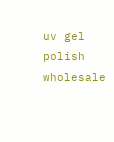uv gel polish wholesale